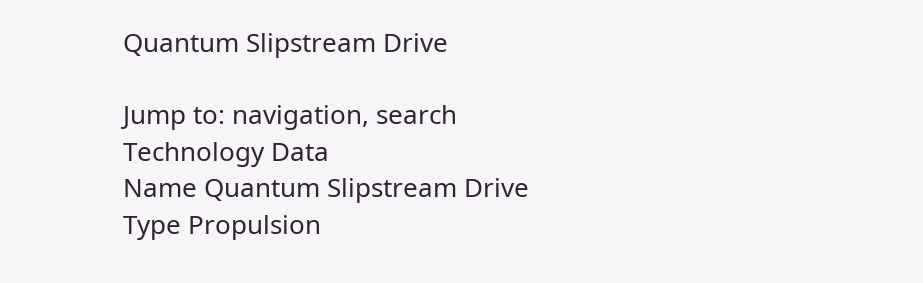Quantum Slipstream Drive

Jump to: navigation, search
Technology Data
Name Quantum Slipstream Drive
Type Propulsion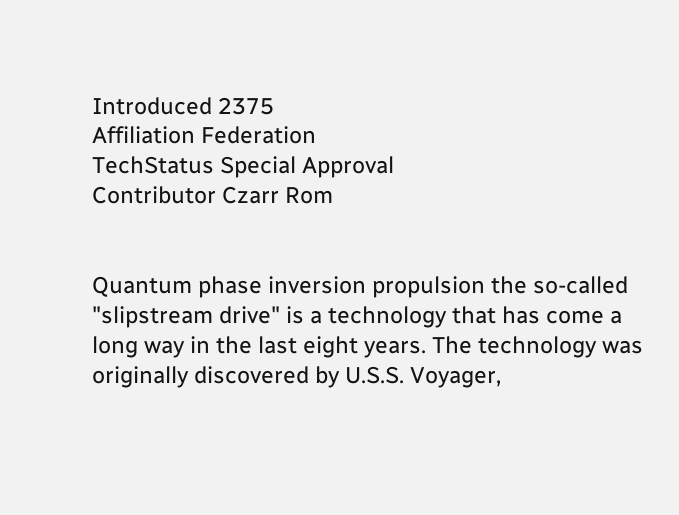Introduced 2375
Affiliation Federation
TechStatus Special Approval
Contributor Czarr Rom


Quantum phase inversion propulsion the so-called "slipstream drive" is a technology that has come a long way in the last eight years. The technology was originally discovered by U.S.S. Voyager,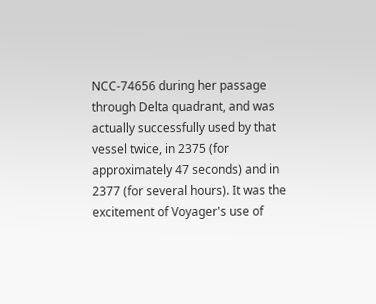NCC-74656 during her passage through Delta quadrant, and was actually successfully used by that vessel twice, in 2375 (for approximately 47 seconds) and in 2377 (for several hours). It was the excitement of Voyager's use of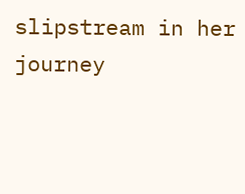slipstream in her journey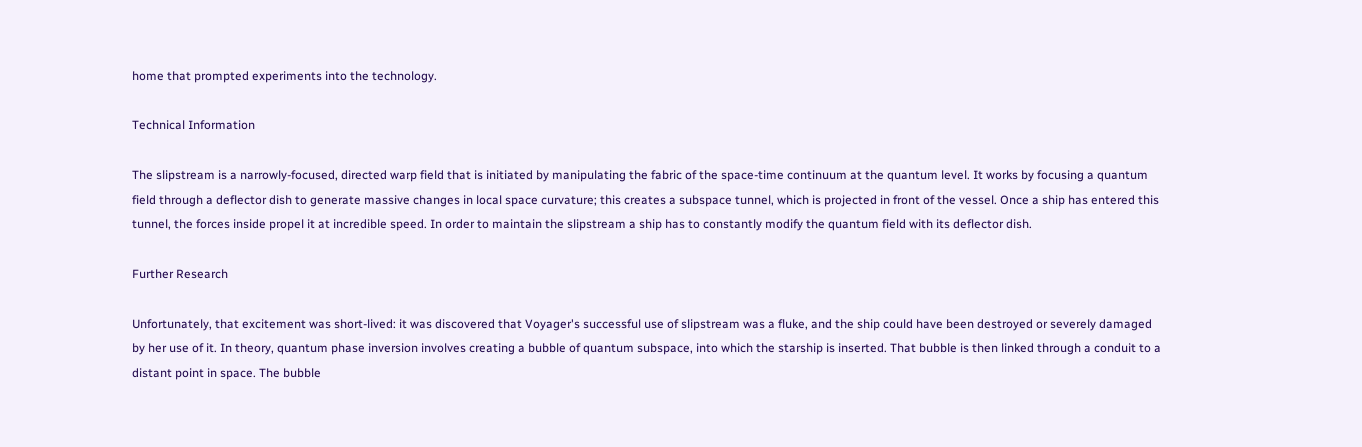home that prompted experiments into the technology.

Technical Information

The slipstream is a narrowly-focused, directed warp field that is initiated by manipulating the fabric of the space-time continuum at the quantum level. It works by focusing a quantum field through a deflector dish to generate massive changes in local space curvature; this creates a subspace tunnel, which is projected in front of the vessel. Once a ship has entered this tunnel, the forces inside propel it at incredible speed. In order to maintain the slipstream a ship has to constantly modify the quantum field with its deflector dish.

Further Research

Unfortunately, that excitement was short-lived: it was discovered that Voyager's successful use of slipstream was a fluke, and the ship could have been destroyed or severely damaged by her use of it. In theory, quantum phase inversion involves creating a bubble of quantum subspace, into which the starship is inserted. That bubble is then linked through a conduit to a distant point in space. The bubble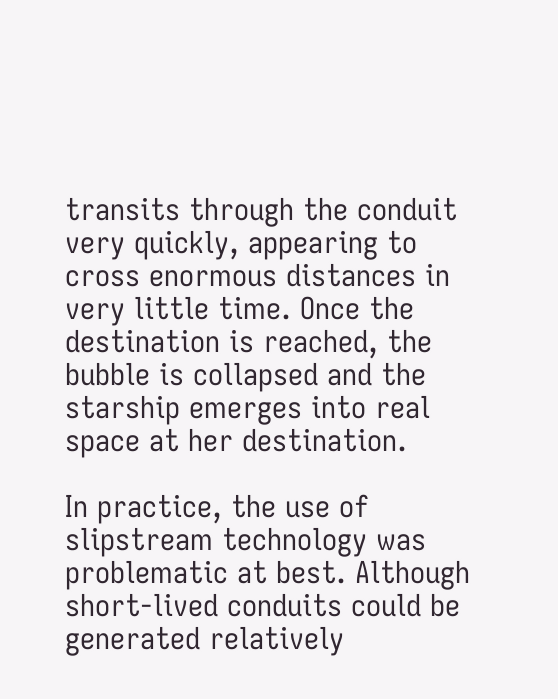transits through the conduit very quickly, appearing to cross enormous distances in very little time. Once the destination is reached, the bubble is collapsed and the starship emerges into real space at her destination.

In practice, the use of slipstream technology was problematic at best. Although short-lived conduits could be generated relatively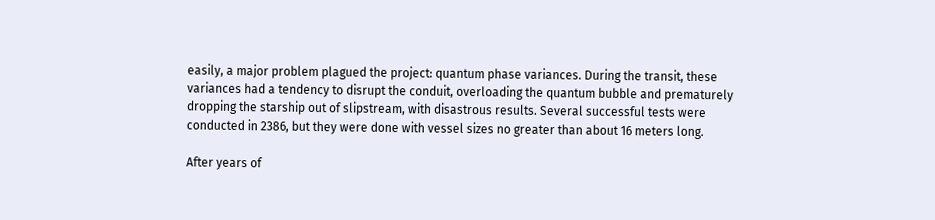easily, a major problem plagued the project: quantum phase variances. During the transit, these variances had a tendency to disrupt the conduit, overloading the quantum bubble and prematurely dropping the starship out of slipstream, with disastrous results. Several successful tests were conducted in 2386, but they were done with vessel sizes no greater than about 16 meters long.

After years of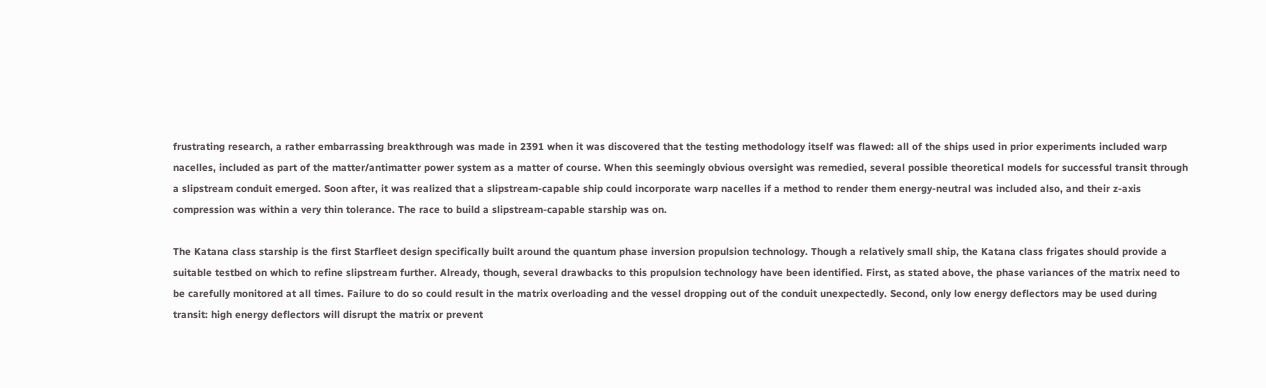frustrating research, a rather embarrassing breakthrough was made in 2391 when it was discovered that the testing methodology itself was flawed: all of the ships used in prior experiments included warp nacelles, included as part of the matter/antimatter power system as a matter of course. When this seemingly obvious oversight was remedied, several possible theoretical models for successful transit through a slipstream conduit emerged. Soon after, it was realized that a slipstream-capable ship could incorporate warp nacelles if a method to render them energy-neutral was included also, and their z-axis compression was within a very thin tolerance. The race to build a slipstream-capable starship was on.

The Katana class starship is the first Starfleet design specifically built around the quantum phase inversion propulsion technology. Though a relatively small ship, the Katana class frigates should provide a suitable testbed on which to refine slipstream further. Already, though, several drawbacks to this propulsion technology have been identified. First, as stated above, the phase variances of the matrix need to be carefully monitored at all times. Failure to do so could result in the matrix overloading and the vessel dropping out of the conduit unexpectedly. Second, only low energy deflectors may be used during transit: high energy deflectors will disrupt the matrix or prevent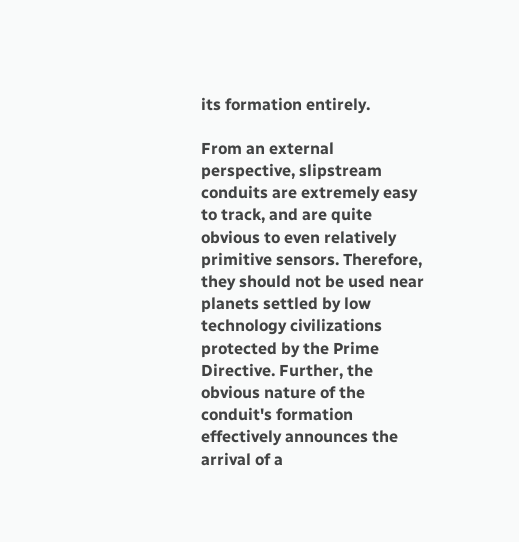its formation entirely.

From an external perspective, slipstream conduits are extremely easy to track, and are quite obvious to even relatively primitive sensors. Therefore, they should not be used near planets settled by low technology civilizations protected by the Prime Directive. Further, the obvious nature of the conduit's formation effectively announces the arrival of a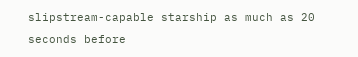slipstream-capable starship as much as 20 seconds before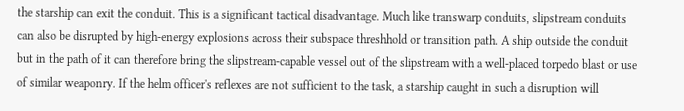the starship can exit the conduit. This is a significant tactical disadvantage. Much like transwarp conduits, slipstream conduits can also be disrupted by high-energy explosions across their subspace threshhold or transition path. A ship outside the conduit but in the path of it can therefore bring the slipstream-capable vessel out of the slipstream with a well-placed torpedo blast or use of similar weaponry. If the helm officer's reflexes are not sufficient to the task, a starship caught in such a disruption will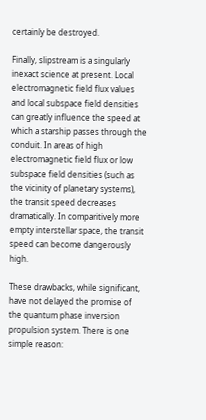certainly be destroyed.

Finally, slipstream is a singularly inexact science at present. Local electromagnetic field flux values and local subspace field densities can greatly influence the speed at which a starship passes through the conduit. In areas of high electromagnetic field flux or low subspace field densities (such as the vicinity of planetary systems), the transit speed decreases dramatically. In comparitively more empty interstellar space, the transit speed can become dangerously high.

These drawbacks, while significant, have not delayed the promise of the quantum phase inversion propulsion system. There is one simple reason: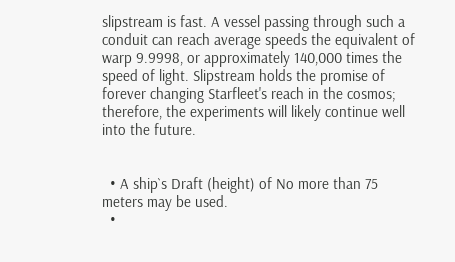slipstream is fast. A vessel passing through such a conduit can reach average speeds the equivalent of warp 9.9998, or approximately 140,000 times the speed of light. Slipstream holds the promise of forever changing Starfleet's reach in the cosmos; therefore, the experiments will likely continue well into the future.


  • A ship`s Draft (height) of No more than 75 meters may be used.
  •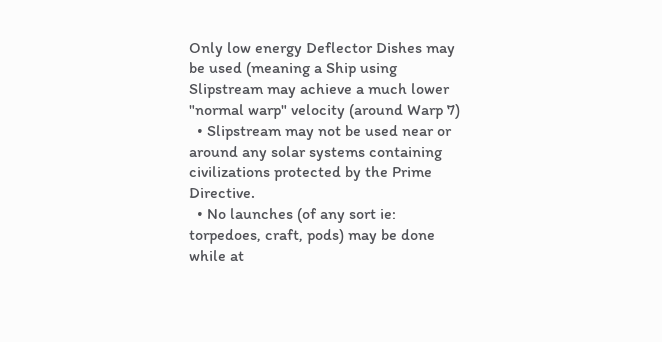Only low energy Deflector Dishes may be used (meaning a Ship using Slipstream may achieve a much lower "normal warp" velocity (around Warp 7)
  • Slipstream may not be used near or around any solar systems containing civilizations protected by the Prime Directive.
  • No launches (of any sort ie: torpedoes, craft, pods) may be done while at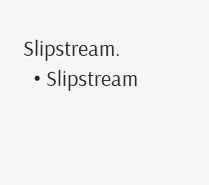Slipstream.
  • Slipstream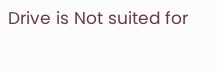Drive is Not suited for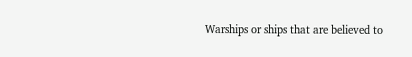Warships or ships that are believed to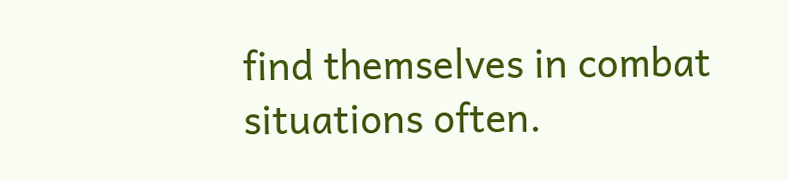find themselves in combat situations often.